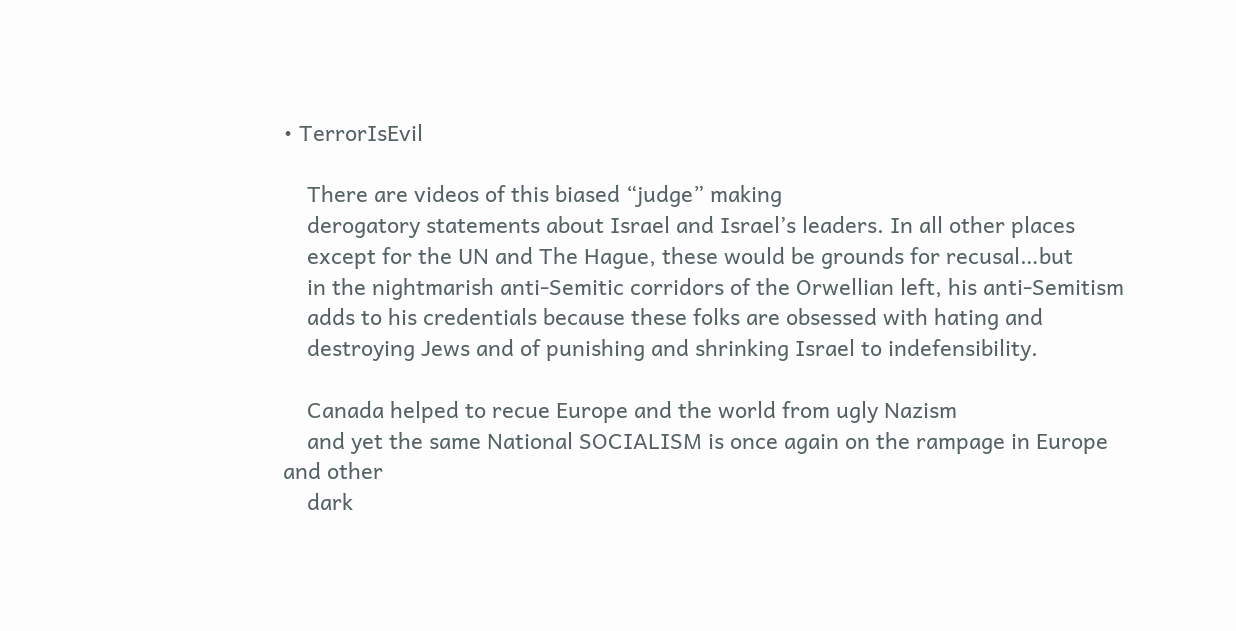• TerrorIsEvil

    There are videos of this biased “judge” making
    derogatory statements about Israel and Israel’s leaders. In all other places
    except for the UN and The Hague, these would be grounds for recusal…but
    in the nightmarish anti-Semitic corridors of the Orwellian left, his anti-Semitism
    adds to his credentials because these folks are obsessed with hating and
    destroying Jews and of punishing and shrinking Israel to indefensibility.

    Canada helped to recue Europe and the world from ugly Nazism
    and yet the same National SOCIALISM is once again on the rampage in Europe and other
    dark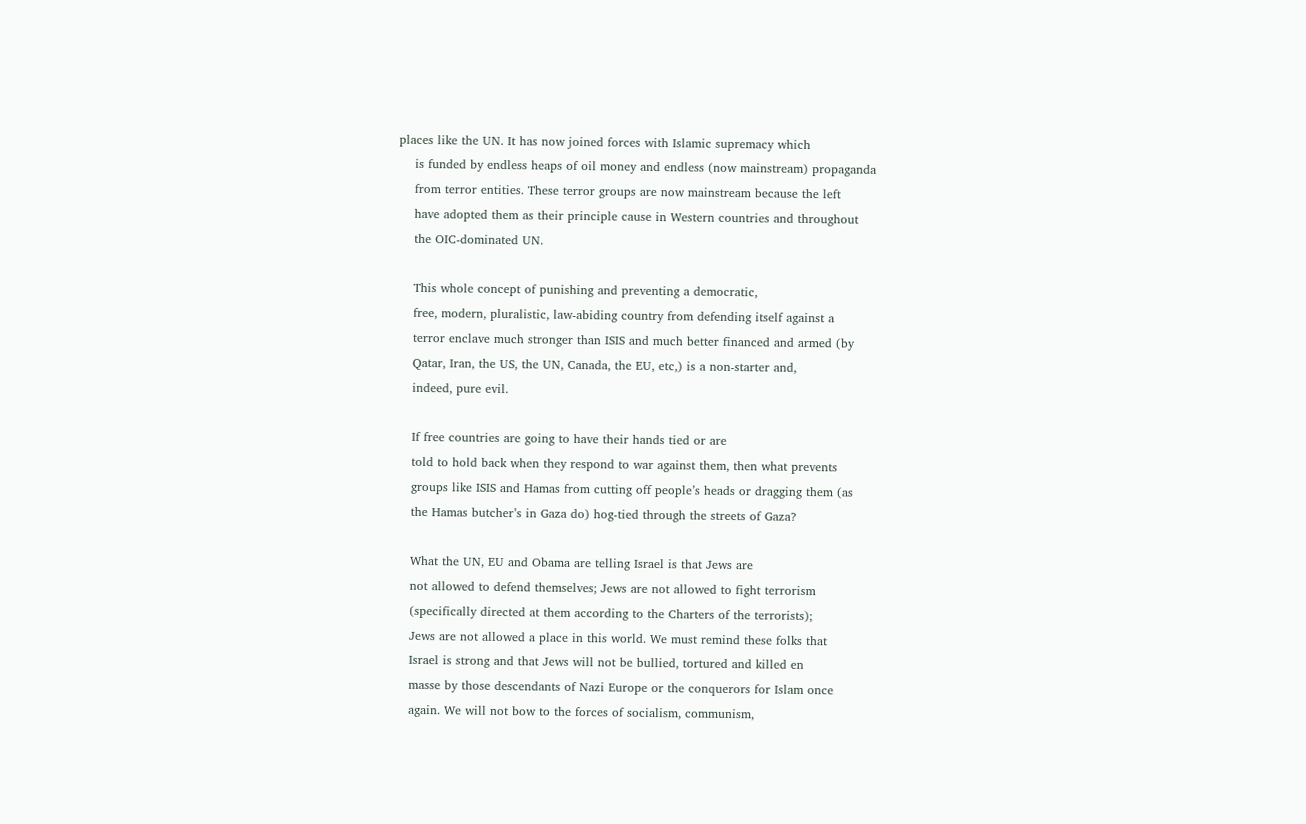places like the UN. It has now joined forces with Islamic supremacy which
    is funded by endless heaps of oil money and endless (now mainstream) propaganda
    from terror entities. These terror groups are now mainstream because the left
    have adopted them as their principle cause in Western countries and throughout
    the OIC-dominated UN.

    This whole concept of punishing and preventing a democratic,
    free, modern, pluralistic, law-abiding country from defending itself against a
    terror enclave much stronger than ISIS and much better financed and armed (by
    Qatar, Iran, the US, the UN, Canada, the EU, etc,) is a non-starter and,
    indeed, pure evil.

    If free countries are going to have their hands tied or are
    told to hold back when they respond to war against them, then what prevents
    groups like ISIS and Hamas from cutting off people’s heads or dragging them (as
    the Hamas butcher’s in Gaza do) hog-tied through the streets of Gaza?

    What the UN, EU and Obama are telling Israel is that Jews are
    not allowed to defend themselves; Jews are not allowed to fight terrorism
    (specifically directed at them according to the Charters of the terrorists);
    Jews are not allowed a place in this world. We must remind these folks that
    Israel is strong and that Jews will not be bullied, tortured and killed en
    masse by those descendants of Nazi Europe or the conquerors for Islam once
    again. We will not bow to the forces of socialism, communism,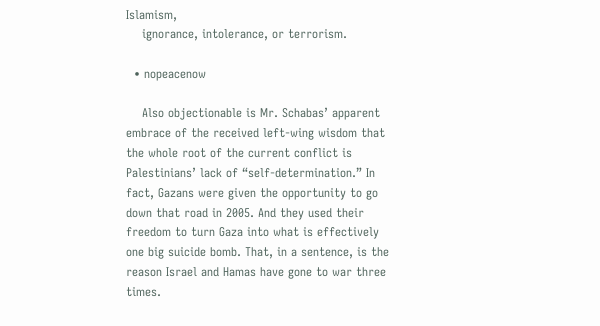Islamism,
    ignorance, intolerance, or terrorism.

  • nopeacenow

    Also objectionable is Mr. Schabas’ apparent embrace of the received left-wing wisdom that the whole root of the current conflict is Palestinians’ lack of “self-determination.” In fact, Gazans were given the opportunity to go down that road in 2005. And they used their freedom to turn Gaza into what is effectively one big suicide bomb. That, in a sentence, is the reason Israel and Hamas have gone to war three times.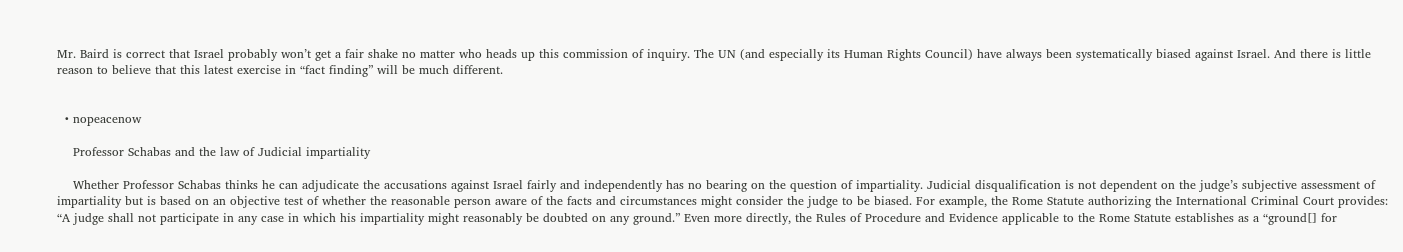Mr. Baird is correct that Israel probably won’t get a fair shake no matter who heads up this commission of inquiry. The UN (and especially its Human Rights Council) have always been systematically biased against Israel. And there is little reason to believe that this latest exercise in “fact finding” will be much different.


  • nopeacenow

    Professor Schabas and the law of Judicial impartiality

    Whether Professor Schabas thinks he can adjudicate the accusations against Israel fairly and independently has no bearing on the question of impartiality. Judicial disqualification is not dependent on the judge’s subjective assessment of impartiality but is based on an objective test of whether the reasonable person aware of the facts and circumstances might consider the judge to be biased. For example, the Rome Statute authorizing the International Criminal Court provides: “A judge shall not participate in any case in which his impartiality might reasonably be doubted on any ground.” Even more directly, the Rules of Procedure and Evidence applicable to the Rome Statute establishes as a “ground[] for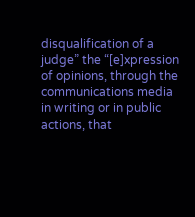disqualification of a judge” the “[e]xpression of opinions, through the communications media in writing or in public actions, that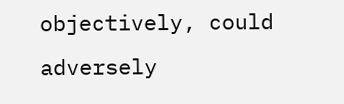objectively, could adversely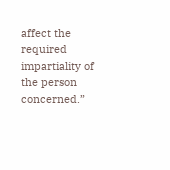affect the required impartiality of the person concerned.”